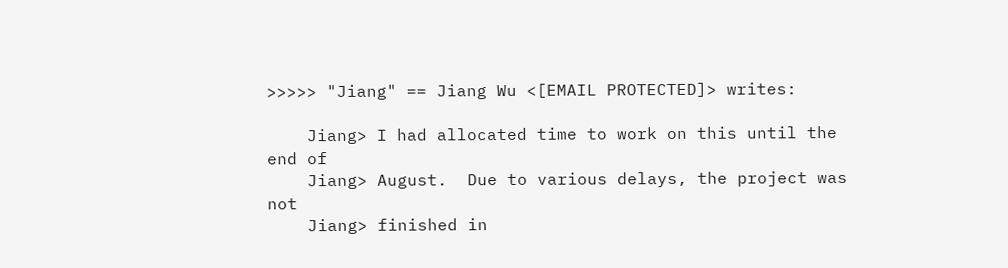>>>>> "Jiang" == Jiang Wu <[EMAIL PROTECTED]> writes:

    Jiang> I had allocated time to work on this until the end of
    Jiang> August.  Due to various delays, the project was not
    Jiang> finished in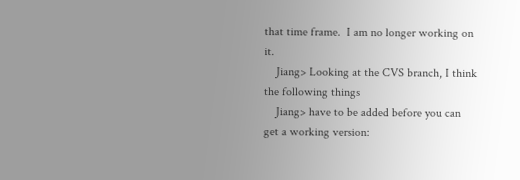that time frame.  I am no longer working on it.
    Jiang> Looking at the CVS branch, I think the following things
    Jiang> have to be added before you can get a working version: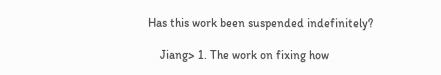Has this work been suspended indefinitely?

    Jiang> 1. The work on fixing how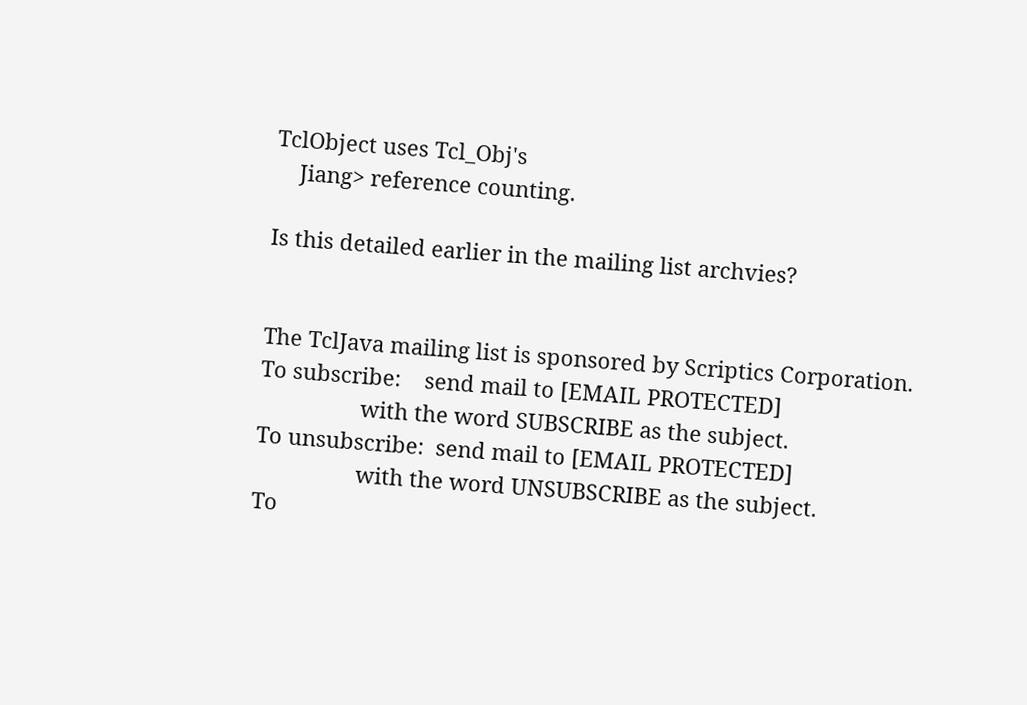TclObject uses Tcl_Obj's
    Jiang> reference counting.

Is this detailed earlier in the mailing list archvies?


The TclJava mailing list is sponsored by Scriptics Corporation.
To subscribe:    send mail to [EMAIL PROTECTED]
                 with the word SUBSCRIBE as the subject.
To unsubscribe:  send mail to [EMAIL PROTECTED]
                 with the word UNSUBSCRIBE as the subject.
To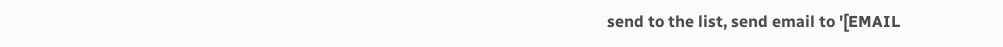send to the list, send email to '[EMAIL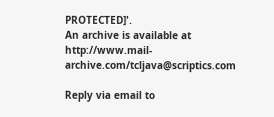PROTECTED]'.
An archive is available at http://www.mail-archive.com/tcljava@scriptics.com

Reply via email to